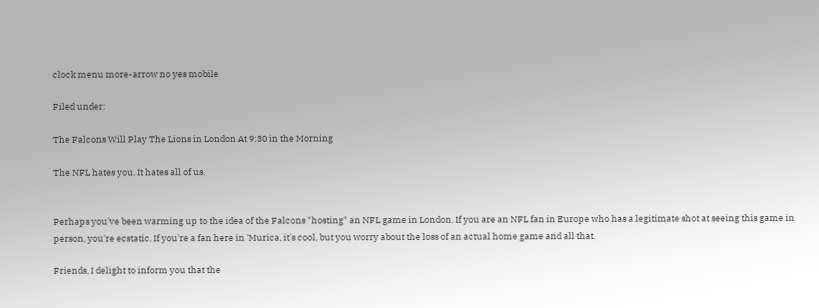clock menu more-arrow no yes mobile

Filed under:

The Falcons Will Play The Lions in London At 9:30 in the Morning

The NFL hates you. It hates all of us.


Perhaps you've been warming up to the idea of the Falcons "hosting" an NFL game in London. If you are an NFL fan in Europe who has a legitimate shot at seeing this game in person, you're ecstatic. If you're a fan here in 'Murica, it's cool, but you worry about the loss of an actual home game and all that.

Friends, I delight to inform you that the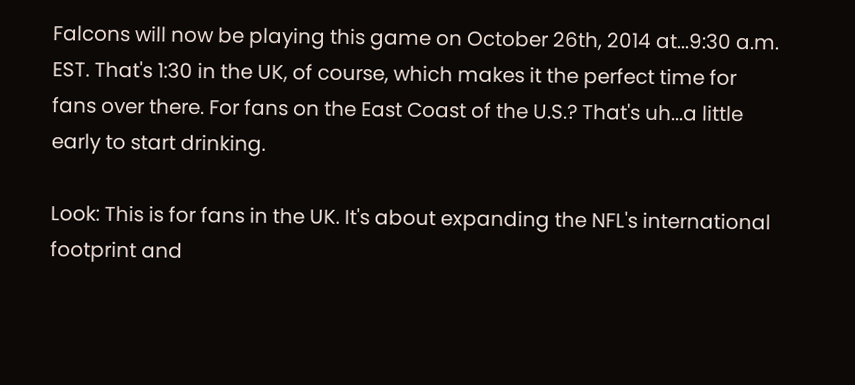Falcons will now be playing this game on October 26th, 2014 at...9:30 a.m. EST. That's 1:30 in the UK, of course, which makes it the perfect time for fans over there. For fans on the East Coast of the U.S.? That's uh...a little early to start drinking.

Look: This is for fans in the UK. It's about expanding the NFL's international footprint and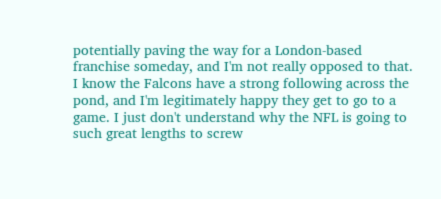potentially paving the way for a London-based franchise someday, and I'm not really opposed to that. I know the Falcons have a strong following across the pond, and I'm legitimately happy they get to go to a game. I just don't understand why the NFL is going to such great lengths to screw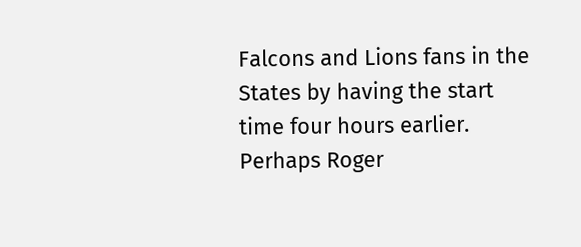Falcons and Lions fans in the States by having the start time four hours earlier. Perhaps Roger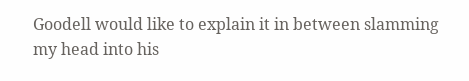Goodell would like to explain it in between slamming my head into his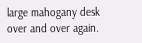large mahogany desk over and over again.